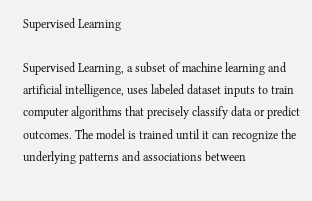Supervised Learning

Supervised Learning, a subset of machine learning and artificial intelligence, uses labeled dataset inputs to train computer algorithms that precisely classify data or predict outcomes. The model is trained until it can recognize the underlying patterns and associations between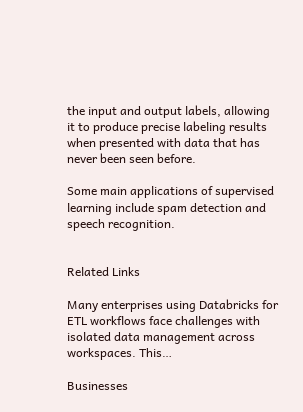the input and output labels, allowing it to produce precise labeling results when presented with data that has never been seen before.

Some main applications of supervised learning include spam detection and speech recognition.


Related Links

Many enterprises using Databricks for ETL workflows face challenges with isolated data management across workspaces. This…

Businesses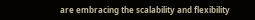are embracing the scalability and flexibility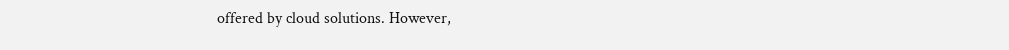offered by cloud solutions. However,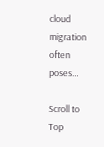cloud migration often poses…

Scroll to Top